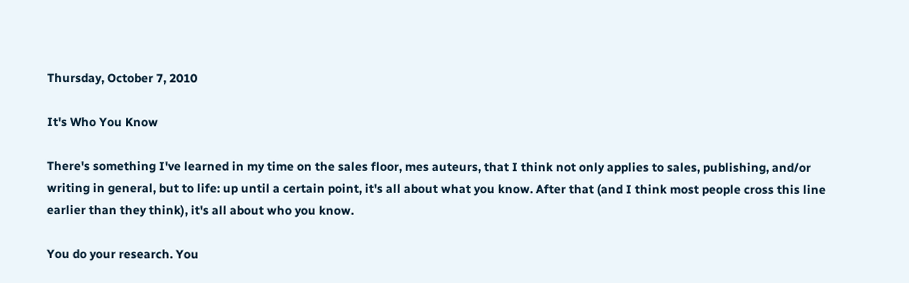Thursday, October 7, 2010

It's Who You Know

There's something I've learned in my time on the sales floor, mes auteurs, that I think not only applies to sales, publishing, and/or writing in general, but to life: up until a certain point, it's all about what you know. After that (and I think most people cross this line earlier than they think), it's all about who you know.

You do your research. You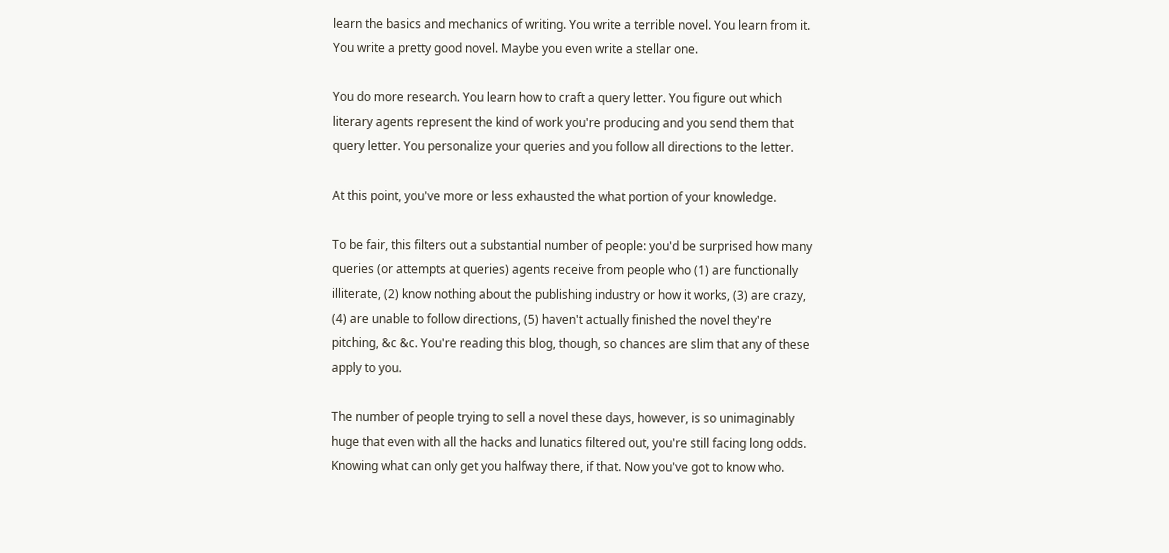learn the basics and mechanics of writing. You write a terrible novel. You learn from it. You write a pretty good novel. Maybe you even write a stellar one.

You do more research. You learn how to craft a query letter. You figure out which literary agents represent the kind of work you're producing and you send them that query letter. You personalize your queries and you follow all directions to the letter.

At this point, you've more or less exhausted the what portion of your knowledge.

To be fair, this filters out a substantial number of people: you'd be surprised how many queries (or attempts at queries) agents receive from people who (1) are functionally illiterate, (2) know nothing about the publishing industry or how it works, (3) are crazy, (4) are unable to follow directions, (5) haven't actually finished the novel they're pitching, &c &c. You're reading this blog, though, so chances are slim that any of these apply to you.

The number of people trying to sell a novel these days, however, is so unimaginably huge that even with all the hacks and lunatics filtered out, you're still facing long odds. Knowing what can only get you halfway there, if that. Now you've got to know who.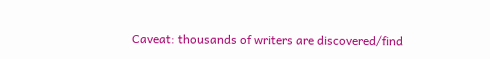Caveat: thousands of writers are discovered/find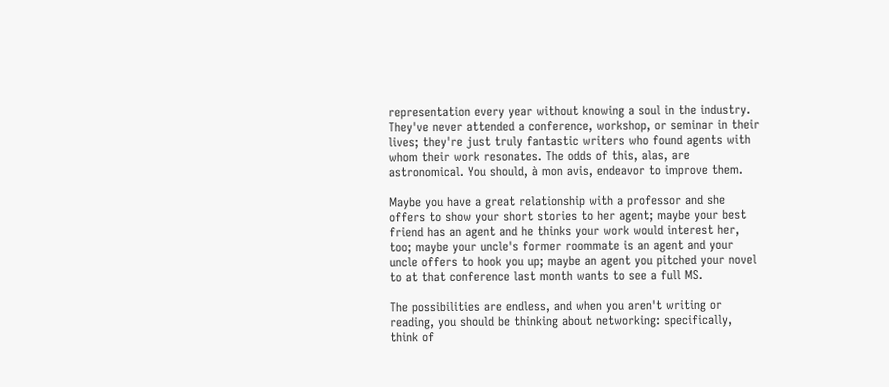representation every year without knowing a soul in the industry. They've never attended a conference, workshop, or seminar in their lives; they're just truly fantastic writers who found agents with whom their work resonates. The odds of this, alas, are astronomical. You should, à mon avis, endeavor to improve them.

Maybe you have a great relationship with a professor and she offers to show your short stories to her agent; maybe your best friend has an agent and he thinks your work would interest her, too; maybe your uncle's former roommate is an agent and your uncle offers to hook you up; maybe an agent you pitched your novel to at that conference last month wants to see a full MS.

The possibilities are endless, and when you aren't writing or reading, you should be thinking about networking: specifically, think of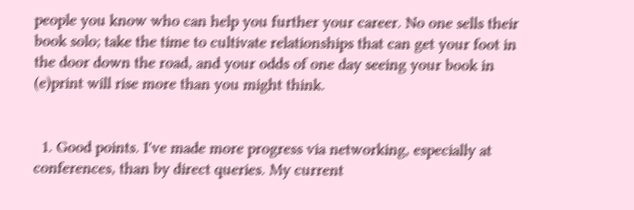people you know who can help you further your career. No one sells their book solo; take the time to cultivate relationships that can get your foot in the door down the road, and your odds of one day seeing your book in (e)print will rise more than you might think.


  1. Good points. I've made more progress via networking, especially at conferences, than by direct queries. My current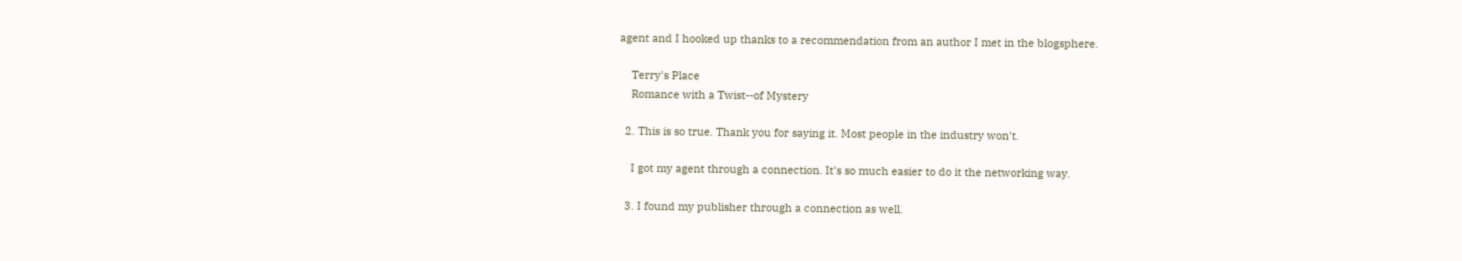agent and I hooked up thanks to a recommendation from an author I met in the blogsphere.

    Terry's Place
    Romance with a Twist--of Mystery

  2. This is so true. Thank you for saying it. Most people in the industry won't.

    I got my agent through a connection. It's so much easier to do it the networking way.

  3. I found my publisher through a connection as well.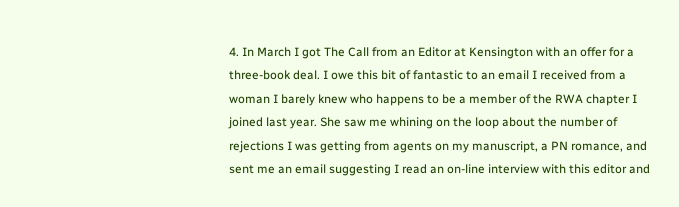4. In March I got The Call from an Editor at Kensington with an offer for a three-book deal. I owe this bit of fantastic to an email I received from a woman I barely knew who happens to be a member of the RWA chapter I joined last year. She saw me whining on the loop about the number of rejections I was getting from agents on my manuscript, a PN romance, and sent me an email suggesting I read an on-line interview with this editor and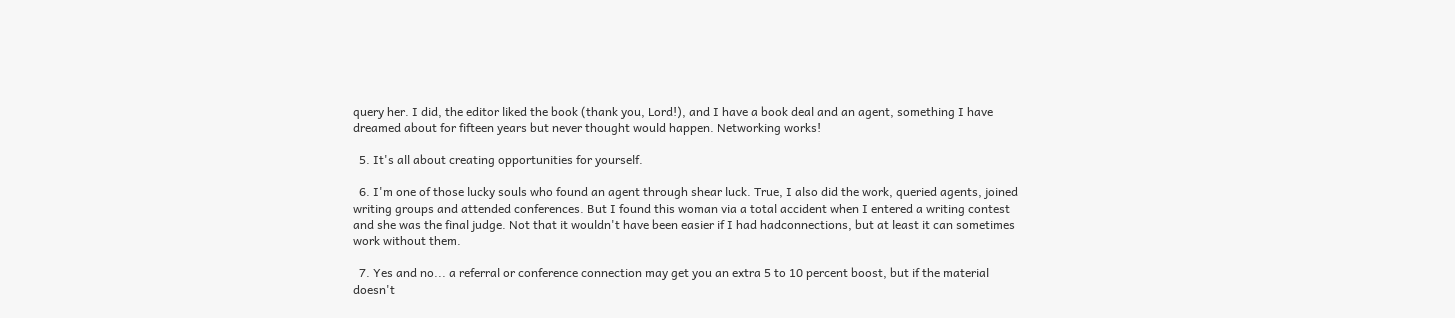query her. I did, the editor liked the book (thank you, Lord!), and I have a book deal and an agent, something I have dreamed about for fifteen years but never thought would happen. Networking works!

  5. It's all about creating opportunities for yourself.

  6. I'm one of those lucky souls who found an agent through shear luck. True, I also did the work, queried agents, joined writing groups and attended conferences. But I found this woman via a total accident when I entered a writing contest and she was the final judge. Not that it wouldn't have been easier if I had hadconnections, but at least it can sometimes work without them.

  7. Yes and no... a referral or conference connection may get you an extra 5 to 10 percent boost, but if the material doesn't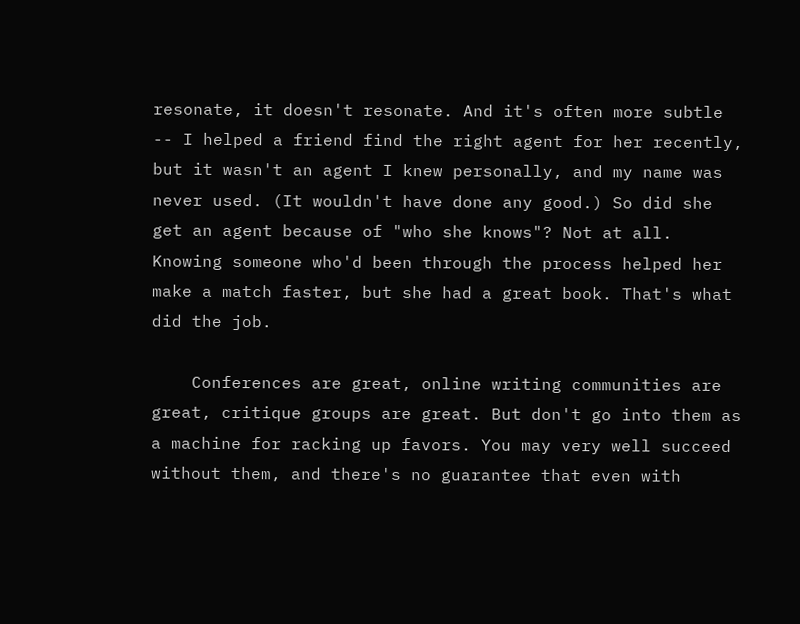resonate, it doesn't resonate. And it's often more subtle -- I helped a friend find the right agent for her recently, but it wasn't an agent I knew personally, and my name was never used. (It wouldn't have done any good.) So did she get an agent because of "who she knows"? Not at all. Knowing someone who'd been through the process helped her make a match faster, but she had a great book. That's what did the job.

    Conferences are great, online writing communities are great, critique groups are great. But don't go into them as a machine for racking up favors. You may very well succeed without them, and there's no guarantee that even with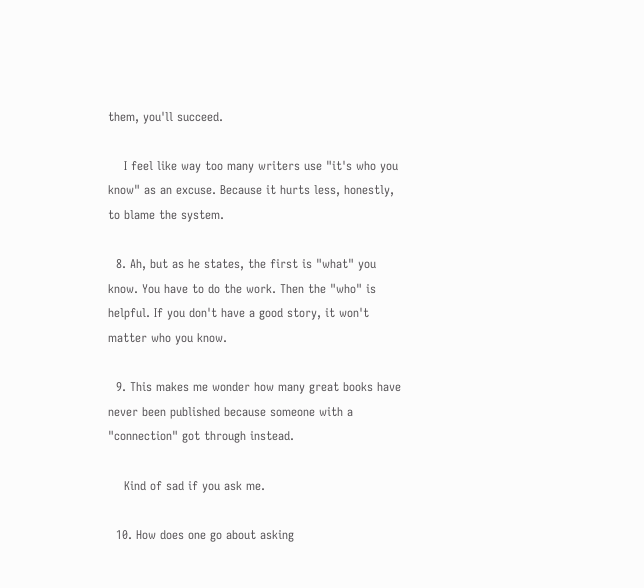them, you'll succeed.

    I feel like way too many writers use "it's who you know" as an excuse. Because it hurts less, honestly, to blame the system.

  8. Ah, but as he states, the first is "what" you know. You have to do the work. Then the "who" is helpful. If you don't have a good story, it won't matter who you know.

  9. This makes me wonder how many great books have never been published because someone with a "connection" got through instead.

    Kind of sad if you ask me.

  10. How does one go about asking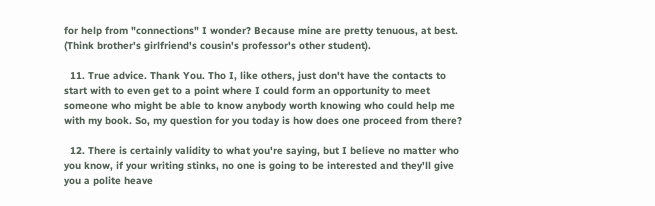for help from "connections" I wonder? Because mine are pretty tenuous, at best. (Think brother's girlfriend's cousin's professor's other student).

  11. True advice. Thank You. Tho I, like others, just don't have the contacts to start with to even get to a point where I could form an opportunity to meet someone who might be able to know anybody worth knowing who could help me with my book. So, my question for you today is how does one proceed from there?

  12. There is certainly validity to what you're saying, but I believe no matter who you know, if your writing stinks, no one is going to be interested and they'll give you a polite heave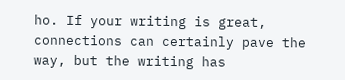ho. If your writing is great, connections can certainly pave the way, but the writing has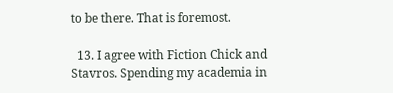to be there. That is foremost.

  13. I agree with Fiction Chick and Stavros. Spending my academia in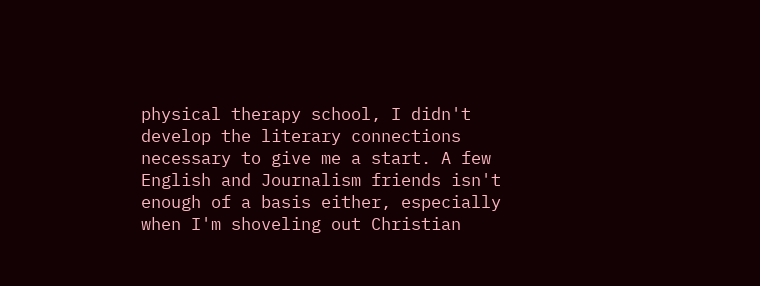physical therapy school, I didn't develop the literary connections necessary to give me a start. A few English and Journalism friends isn't enough of a basis either, especially when I'm shoveling out Christian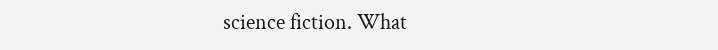science fiction. What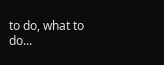to do, what to do...